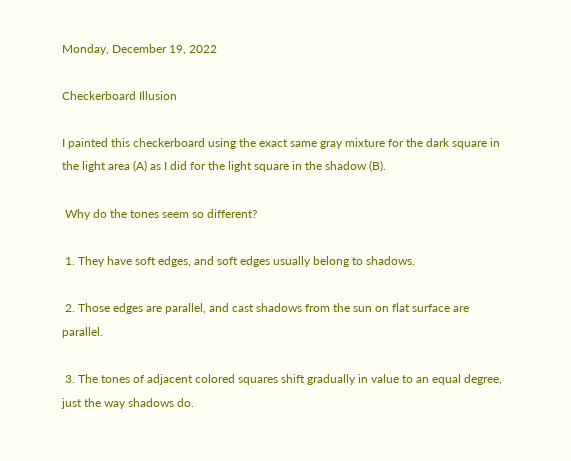Monday, December 19, 2022

Checkerboard Illusion

I painted this checkerboard using the exact same gray mixture for the dark square in the light area (A) as I did for the light square in the shadow (B).

 Why do the tones seem so different?

 1. They have soft edges, and soft edges usually belong to shadows.

 2. Those edges are parallel, and cast shadows from the sun on flat surface are parallel.

 3. The tones of adjacent colored squares shift gradually in value to an equal degree, just the way shadows do.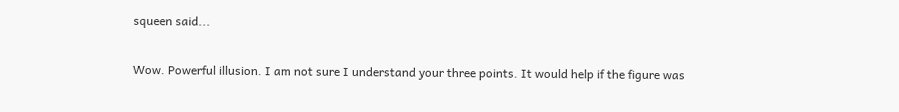squeen said...

Wow. Powerful illusion. I am not sure I understand your three points. It would help if the figure was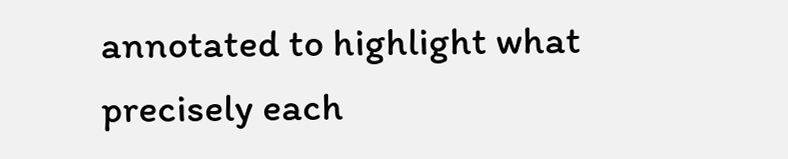annotated to highlight what precisely each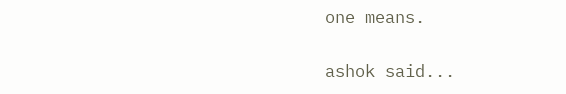one means.

ashok said...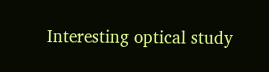Interesting optical study